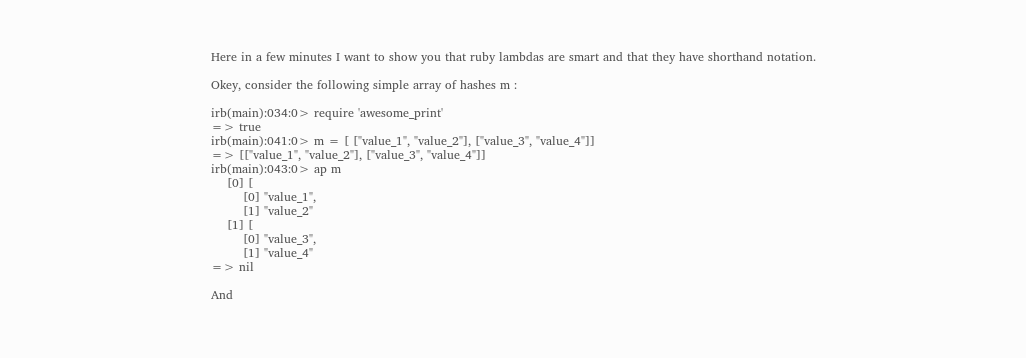Here in a few minutes I want to show you that ruby lambdas are smart and that they have shorthand notation.

Okey, consider the following simple array of hashes m :

irb(main):034:0> require 'awesome_print'
=> true
irb(main):041:0> m = [ ["value_1", "value_2"], ["value_3", "value_4"]]
=> [["value_1", "value_2"], ["value_3", "value_4"]]
irb(main):043:0> ap m
    [0] [
        [0] "value_1",
        [1] "value_2"
    [1] [
        [0] "value_3",
        [1] "value_4"
=> nil

And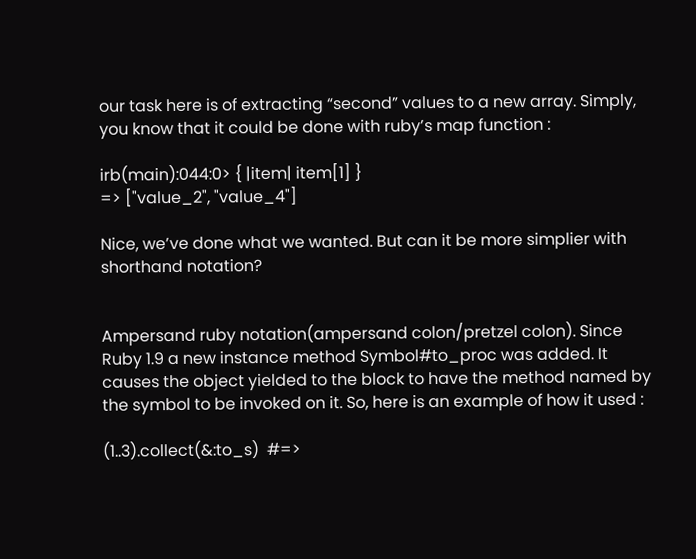our task here is of extracting “second” values to a new array. Simply, you know that it could be done with ruby’s map function :

irb(main):044:0> { |item| item[1] }
=> ["value_2", "value_4"]

Nice, we’ve done what we wanted. But can it be more simplier with shorthand notation?


Ampersand ruby notation(ampersand colon/pretzel colon). Since Ruby 1.9 a new instance method Symbol#to_proc was added. It causes the object yielded to the block to have the method named by the symbol to be invoked on it. So, here is an example of how it used :

(1..3).collect(&:to_s)  #=>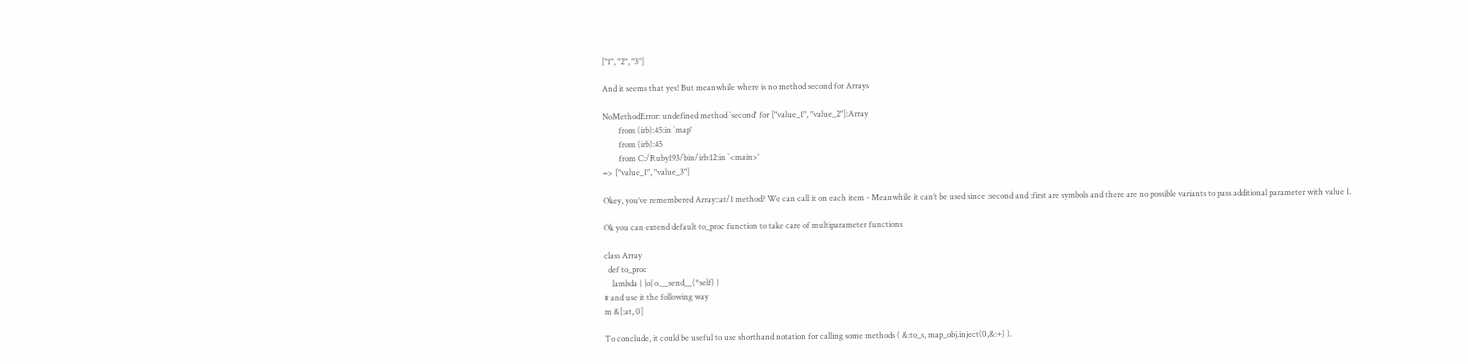["1", "2", "3"]

And it seems that yes! But meanwhile where is no method second for Arrays

NoMethodError: undefined method `second' for ["value_1", "value_2"]:Array
        from (irb):45:in `map'
        from (irb):45
        from C:/Ruby193/bin/irb:12:in `<main>'
=> ["value_1", "value_3"]

Okey, you’ve remembered Array::at/1 method? We can call it on each item - Meanwhile it can’t be used since :second and :first are symbols and there are no possible variants to pass additional parameter with value 1.

Ok you can extend default to_proc function to take care of multiparameter functions

class Array
  def to_proc
    lambda { |o| o.__send__(*self) }
# and use it the following way
m &[:at, 0]

To conclude, it could be useful to use shorthand notation for calling some methods ( &:to_s, map_obj.inject(0,&:+) ).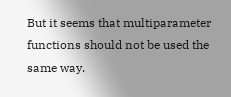But it seems that multiparameter functions should not be used the same way.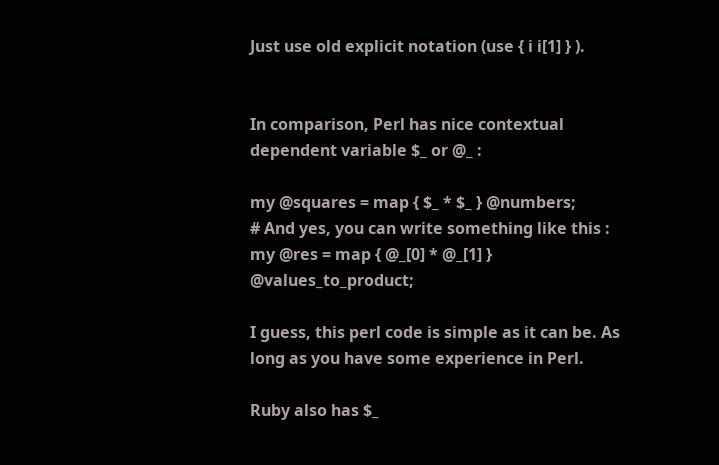Just use old explicit notation (use { i i[1] } ).


In comparison, Perl has nice contextual dependent variable $_ or @_ :

my @squares = map { $_ * $_ } @numbers;
# And yes, you can write something like this :
my @res = map { @_[0] * @_[1] } @values_to_product;

I guess, this perl code is simple as it can be. As long as you have some experience in Perl.

Ruby also has $_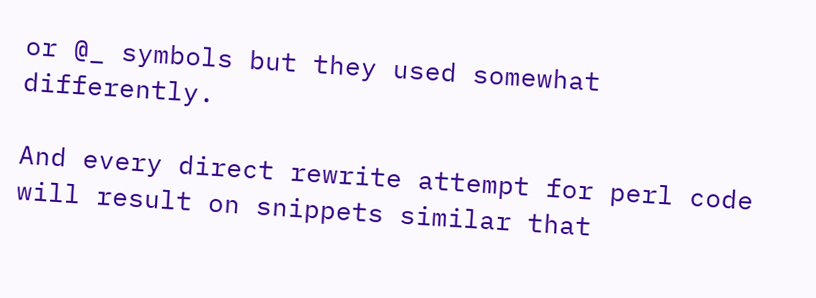or @_ symbols but they used somewhat differently.

And every direct rewrite attempt for perl code will result on snippets similar that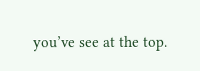you’ve see at the top.